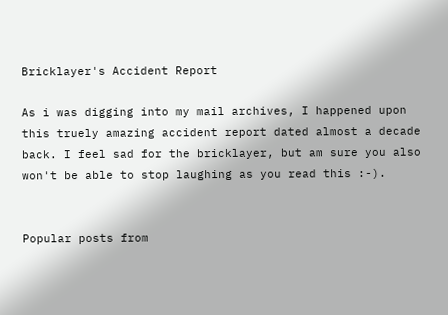Bricklayer's Accident Report

As i was digging into my mail archives, I happened upon this truely amazing accident report dated almost a decade back. I feel sad for the bricklayer, but am sure you also won't be able to stop laughing as you read this :-).


Popular posts from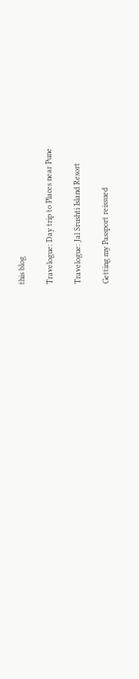this blog

Travelogue: Day trip to Places near Pune

Travelogue: Jal Srushti Island Resort

Getting my Passport reissued